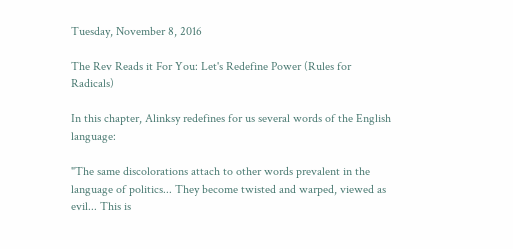Tuesday, November 8, 2016

The Rev Reads it For You: Let's Redefine Power (Rules for Radicals)

In this chapter, Alinksy redefines for us several words of the English language:

"The same discolorations attach to other words prevalent in the language of politics... They become twisted and warped, viewed as evil... This is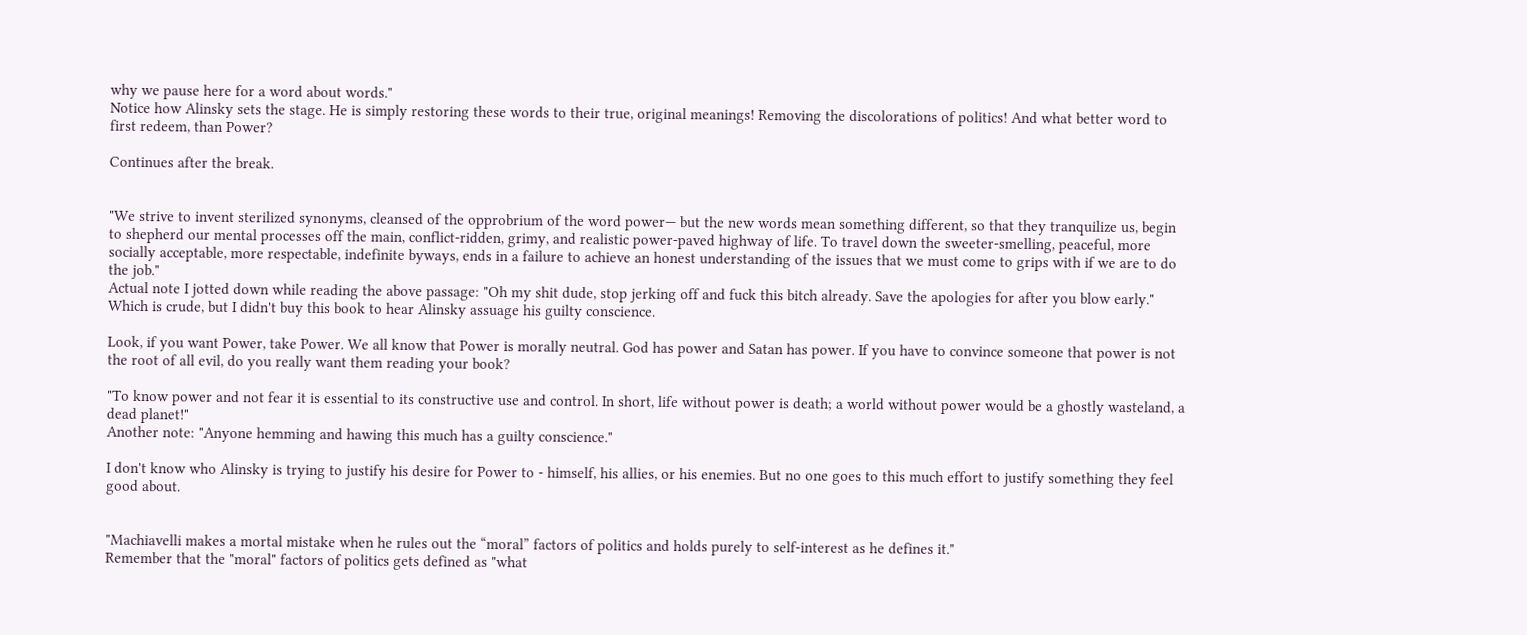why we pause here for a word about words."
Notice how Alinsky sets the stage. He is simply restoring these words to their true, original meanings! Removing the discolorations of politics! And what better word to first redeem, than Power?

Continues after the break.


"We strive to invent sterilized synonyms, cleansed of the opprobrium of the word power— but the new words mean something different, so that they tranquilize us, begin to shepherd our mental processes off the main, conflict-ridden, grimy, and realistic power-paved highway of life. To travel down the sweeter-smelling, peaceful, more socially acceptable, more respectable, indefinite byways, ends in a failure to achieve an honest understanding of the issues that we must come to grips with if we are to do the job."
Actual note I jotted down while reading the above passage: "Oh my shit dude, stop jerking off and fuck this bitch already. Save the apologies for after you blow early." Which is crude, but I didn't buy this book to hear Alinsky assuage his guilty conscience.

Look, if you want Power, take Power. We all know that Power is morally neutral. God has power and Satan has power. If you have to convince someone that power is not the root of all evil, do you really want them reading your book?

"To know power and not fear it is essential to its constructive use and control. In short, life without power is death; a world without power would be a ghostly wasteland, a dead planet!"
Another note: "Anyone hemming and hawing this much has a guilty conscience."

I don't know who Alinsky is trying to justify his desire for Power to - himself, his allies, or his enemies. But no one goes to this much effort to justify something they feel good about.


"Machiavelli makes a mortal mistake when he rules out the “moral” factors of politics and holds purely to self-interest as he defines it."
Remember that the "moral" factors of politics gets defined as "what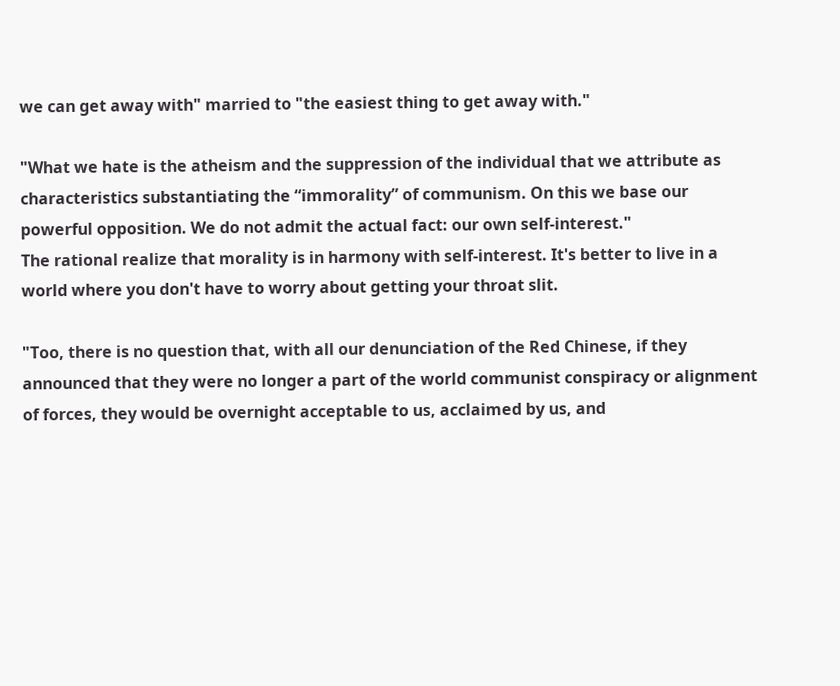we can get away with" married to "the easiest thing to get away with."

"What we hate is the atheism and the suppression of the individual that we attribute as characteristics substantiating the “immorality” of communism. On this we base our powerful opposition. We do not admit the actual fact: our own self-interest."
The rational realize that morality is in harmony with self-interest. It's better to live in a world where you don't have to worry about getting your throat slit.

"Too, there is no question that, with all our denunciation of the Red Chinese, if they announced that they were no longer a part of the world communist conspiracy or alignment of forces, they would be overnight acceptable to us, acclaimed by us, and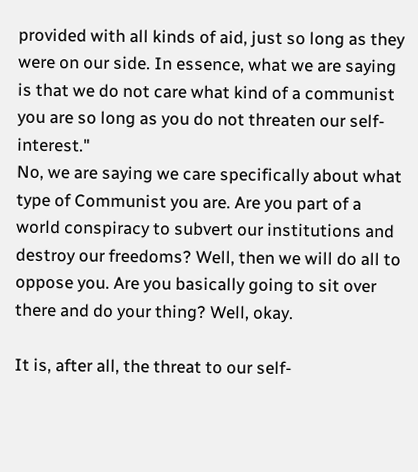provided with all kinds of aid, just so long as they were on our side. In essence, what we are saying is that we do not care what kind of a communist you are so long as you do not threaten our self-interest."
No, we are saying we care specifically about what type of Communist you are. Are you part of a world conspiracy to subvert our institutions and destroy our freedoms? Well, then we will do all to oppose you. Are you basically going to sit over there and do your thing? Well, okay.

It is, after all, the threat to our self-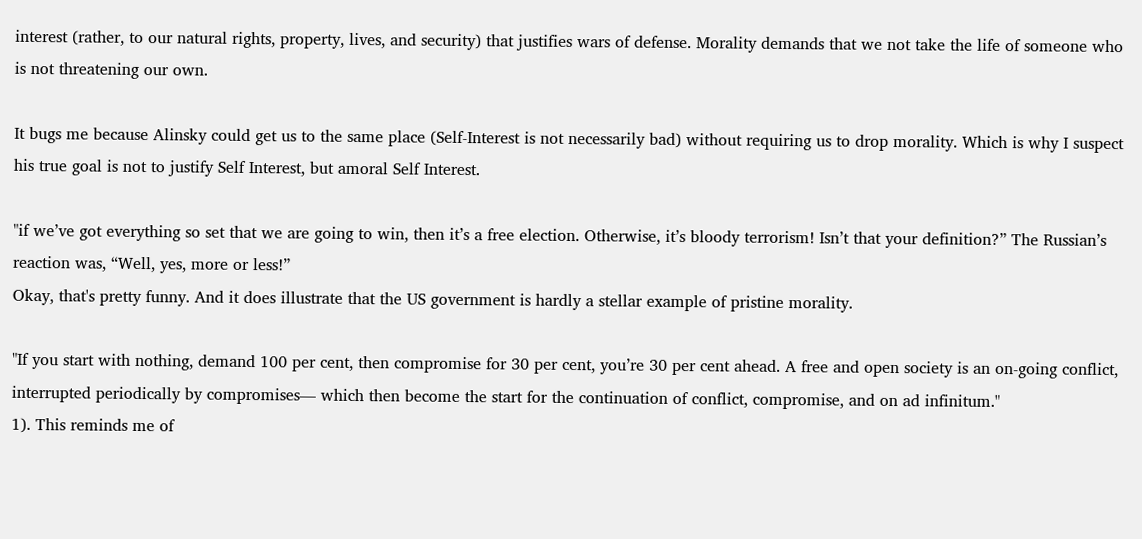interest (rather, to our natural rights, property, lives, and security) that justifies wars of defense. Morality demands that we not take the life of someone who is not threatening our own.

It bugs me because Alinsky could get us to the same place (Self-Interest is not necessarily bad) without requiring us to drop morality. Which is why I suspect his true goal is not to justify Self Interest, but amoral Self Interest.

"if we’ve got everything so set that we are going to win, then it’s a free election. Otherwise, it’s bloody terrorism! Isn’t that your definition?” The Russian’s reaction was, “Well, yes, more or less!”
Okay, that's pretty funny. And it does illustrate that the US government is hardly a stellar example of pristine morality.

"If you start with nothing, demand 100 per cent, then compromise for 30 per cent, you’re 30 per cent ahead. A free and open society is an on-going conflict, interrupted periodically by compromises— which then become the start for the continuation of conflict, compromise, and on ad infinitum."
1). This reminds me of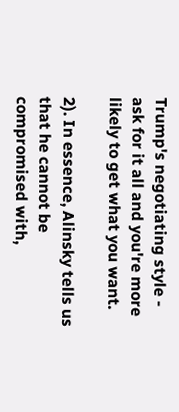Trump's negotiating style - ask for it all and you're more likely to get what you want.

2). In essence, Alinsky tells us that he cannot be compromised with,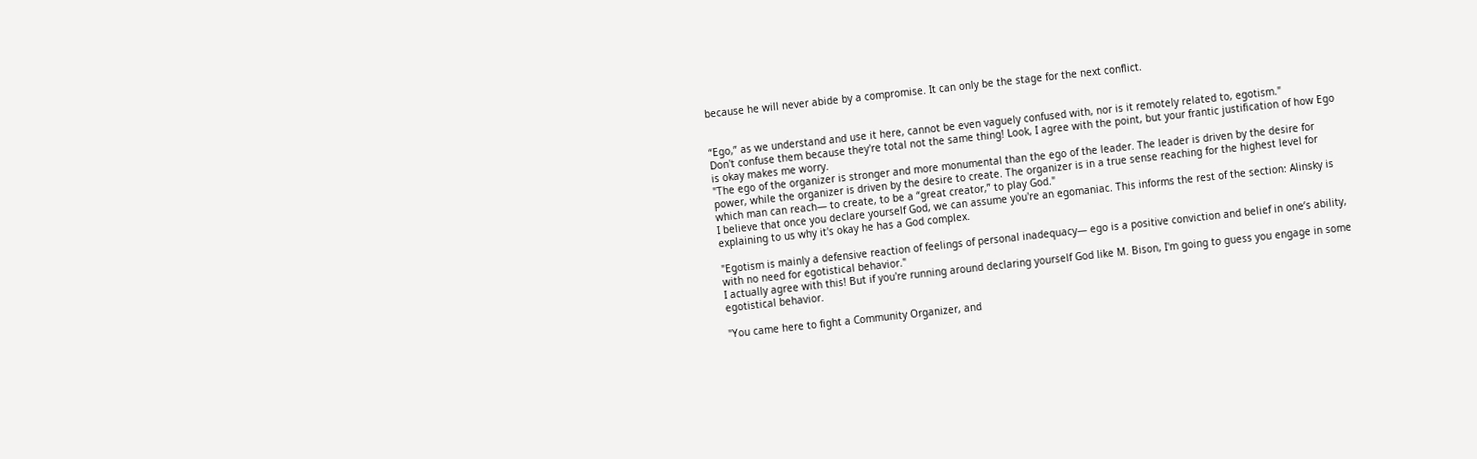because he will never abide by a compromise. It can only be the stage for the next conflict.


“Ego,” as we understand and use it here, cannot be even vaguely confused with, nor is it remotely related to, egotism."
Don't confuse them because they're total not the same thing! Look, I agree with the point, but your frantic justification of how Ego is okay makes me worry.
"The ego of the organizer is stronger and more monumental than the ego of the leader. The leader is driven by the desire for power, while the organizer is driven by the desire to create. The organizer is in a true sense reaching for the highest level for which man can reach— to create, to be a “great creator,” to play God."
I believe that once you declare yourself God, we can assume you're an egomaniac. This informs the rest of the section: Alinsky is explaining to us why it's okay he has a God complex.

"Egotism is mainly a defensive reaction of feelings of personal inadequacy— ego is a positive conviction and belief in one’s ability, with no need for egotistical behavior."
I actually agree with this! But if you're running around declaring yourself God like M. Bison, I'm going to guess you engage in some egotistical behavior.

"You came here to fight a Community Organizer, and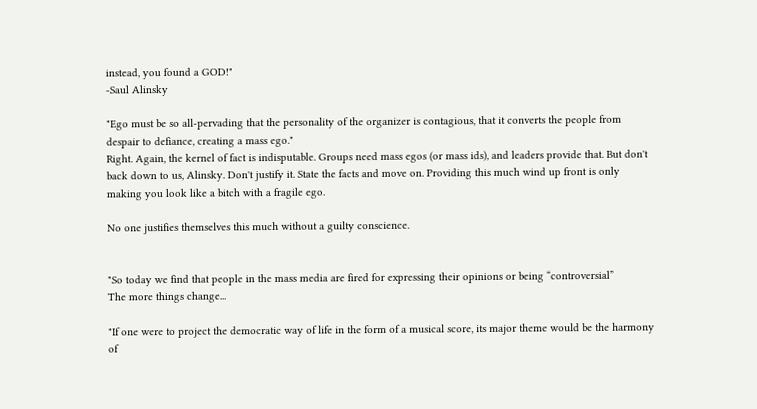instead, you found a GOD!"
-Saul Alinsky

"Ego must be so all-pervading that the personality of the organizer is contagious, that it converts the people from despair to defiance, creating a mass ego."
Right. Again, the kernel of fact is indisputable. Groups need mass egos (or mass ids), and leaders provide that. But don't back down to us, Alinsky. Don't justify it. State the facts and move on. Providing this much wind up front is only making you look like a bitch with a fragile ego.

No one justifies themselves this much without a guilty conscience.


"So today we find that people in the mass media are fired for expressing their opinions or being “controversial”
The more things change...

"If one were to project the democratic way of life in the form of a musical score, its major theme would be the harmony of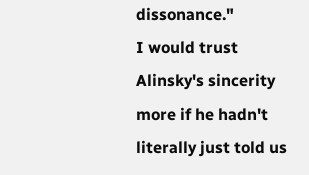dissonance."
I would trust Alinsky's sincerity more if he hadn't literally just told us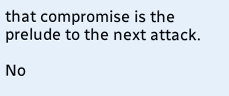that compromise is the prelude to the next attack.

No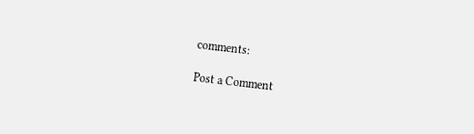comments:

Post a Comment